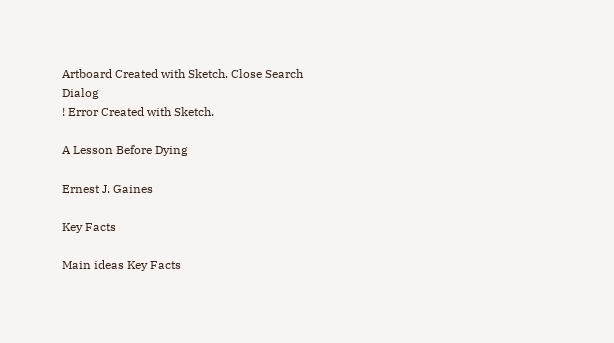Artboard Created with Sketch. Close Search Dialog
! Error Created with Sketch.

A Lesson Before Dying

Ernest J. Gaines

Key Facts

Main ideas Key Facts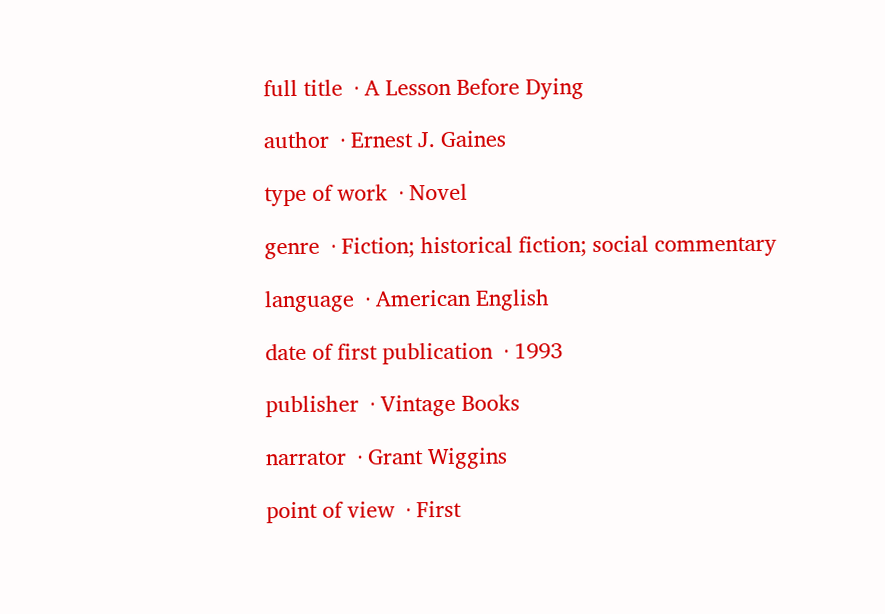full title  · A Lesson Before Dying

author  · Ernest J. Gaines

type of work  · Novel

genre  · Fiction; historical fiction; social commentary

language  · American English

date of first publication  · 1993

publisher  · Vintage Books

narrator  · Grant Wiggins

point of view  · First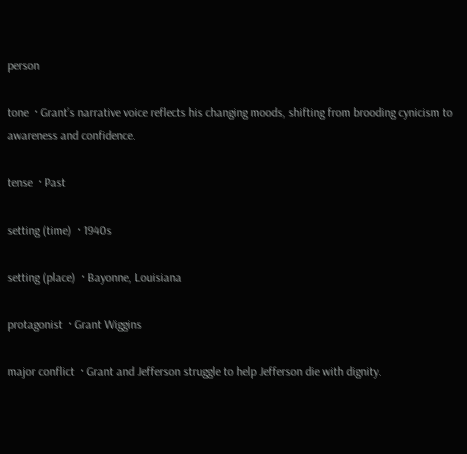person

tone  · Grant’s narrative voice reflects his changing moods, shifting from brooding cynicism to awareness and confidence.

tense  · Past

setting (time)  · 1940s

setting (place)  · Bayonne, Louisiana

protagonist  · Grant Wiggins

major conflict  · Grant and Jefferson struggle to help Jefferson die with dignity.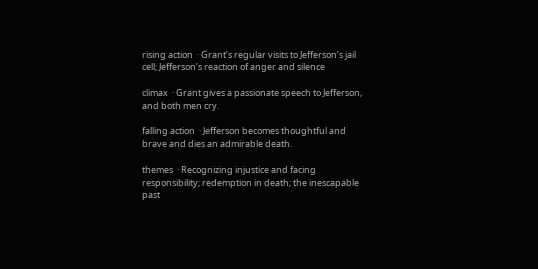rising action  · Grant’s regular visits to Jefferson’s jail cell; Jefferson’s reaction of anger and silence

climax  · Grant gives a passionate speech to Jefferson, and both men cry.

falling action  · Jefferson becomes thoughtful and brave and dies an admirable death.

themes  · Recognizing injustice and facing responsibility; redemption in death; the inescapable past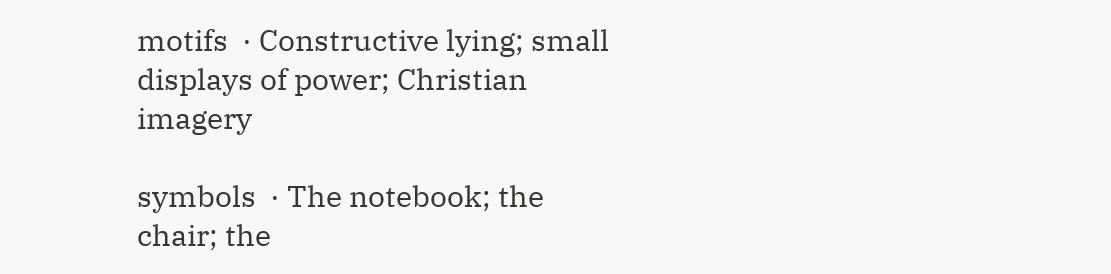motifs  · Constructive lying; small displays of power; Christian imagery

symbols  · The notebook; the chair; the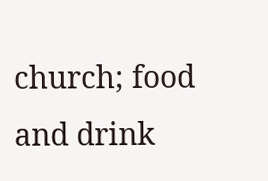church; food and drink